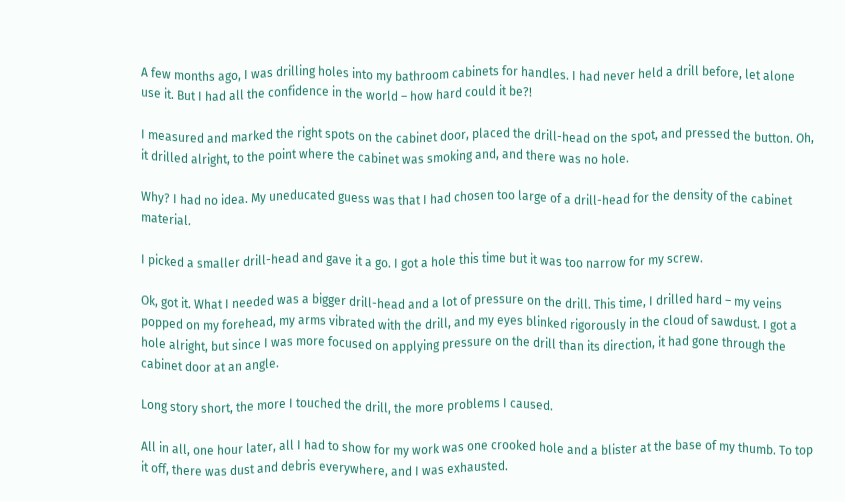A few months ago, I was drilling holes into my bathroom cabinets for handles. I had never held a drill before, let alone use it. But I had all the confidence in the world – how hard could it be?!

I measured and marked the right spots on the cabinet door, placed the drill-head on the spot, and pressed the button. Oh, it drilled alright, to the point where the cabinet was smoking and, and there was no hole.

Why? I had no idea. My uneducated guess was that I had chosen too large of a drill-head for the density of the cabinet material.

I picked a smaller drill-head and gave it a go. I got a hole this time but it was too narrow for my screw.

Ok, got it. What I needed was a bigger drill-head and a lot of pressure on the drill. This time, I drilled hard – my veins popped on my forehead, my arms vibrated with the drill, and my eyes blinked rigorously in the cloud of sawdust. I got a hole alright, but since I was more focused on applying pressure on the drill than its direction, it had gone through the cabinet door at an angle.

Long story short, the more I touched the drill, the more problems I caused.

All in all, one hour later, all I had to show for my work was one crooked hole and a blister at the base of my thumb. To top it off, there was dust and debris everywhere, and I was exhausted.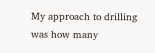My approach to drilling was how many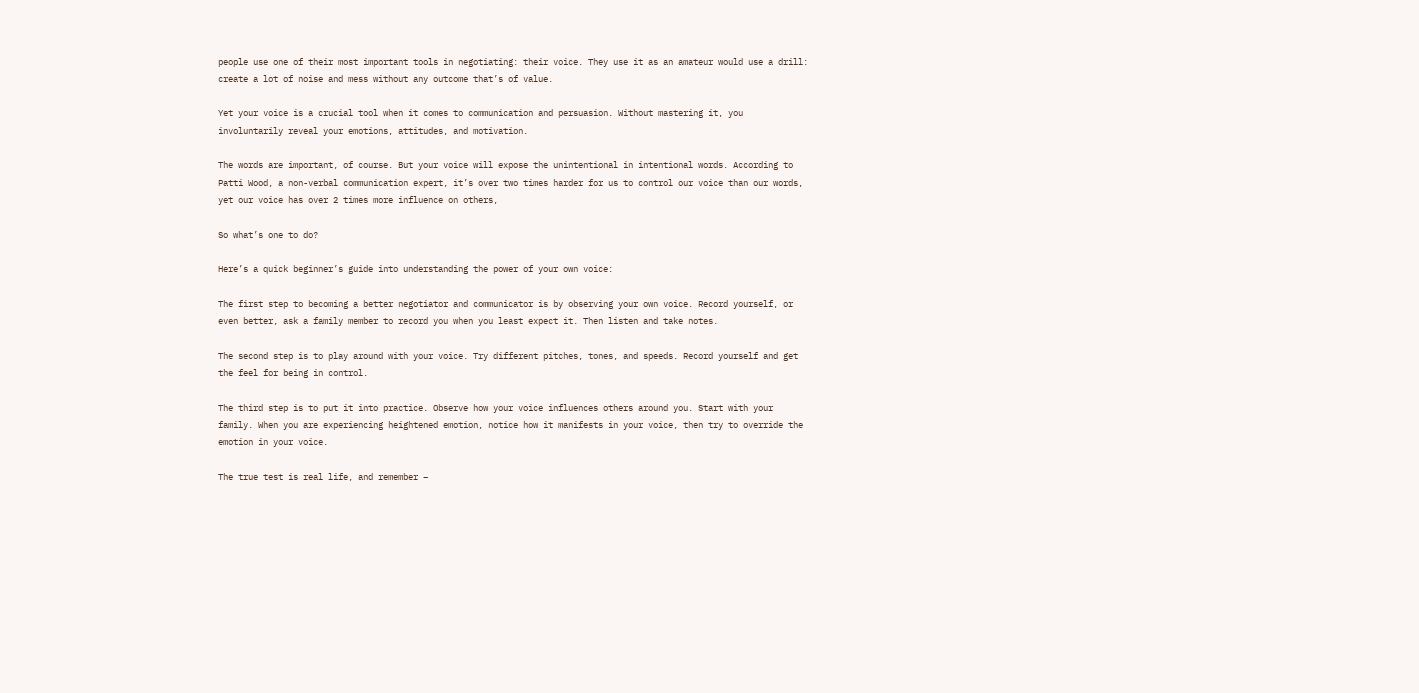people use one of their most important tools in negotiating: their voice. They use it as an amateur would use a drill: create a lot of noise and mess without any outcome that’s of value.

Yet your voice is a crucial tool when it comes to communication and persuasion. Without mastering it, you involuntarily reveal your emotions, attitudes, and motivation.

The words are important, of course. But your voice will expose the unintentional in intentional words. According to Patti Wood, a non-verbal communication expert, it’s over two times harder for us to control our voice than our words, yet our voice has over 2 times more influence on others,

So what’s one to do?

Here’s a quick beginner’s guide into understanding the power of your own voice:

The first step to becoming a better negotiator and communicator is by observing your own voice. Record yourself, or even better, ask a family member to record you when you least expect it. Then listen and take notes.

The second step is to play around with your voice. Try different pitches, tones, and speeds. Record yourself and get the feel for being in control.

The third step is to put it into practice. Observe how your voice influences others around you. Start with your family. When you are experiencing heightened emotion, notice how it manifests in your voice, then try to override the emotion in your voice.

The true test is real life, and remember –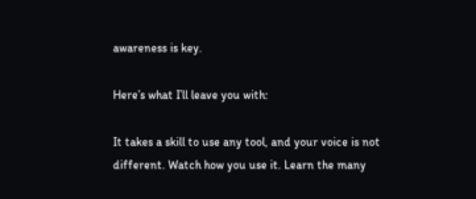awareness is key.

Here’s what I’ll leave you with:

It takes a skill to use any tool, and your voice is not different. Watch how you use it. Learn the many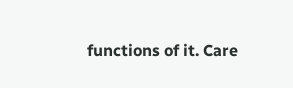functions of it. Care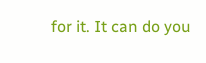for it. It can do you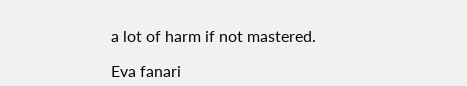a lot of harm if not mastered.

Eva fanari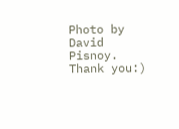Photo by David Pisnoy. Thank you:)